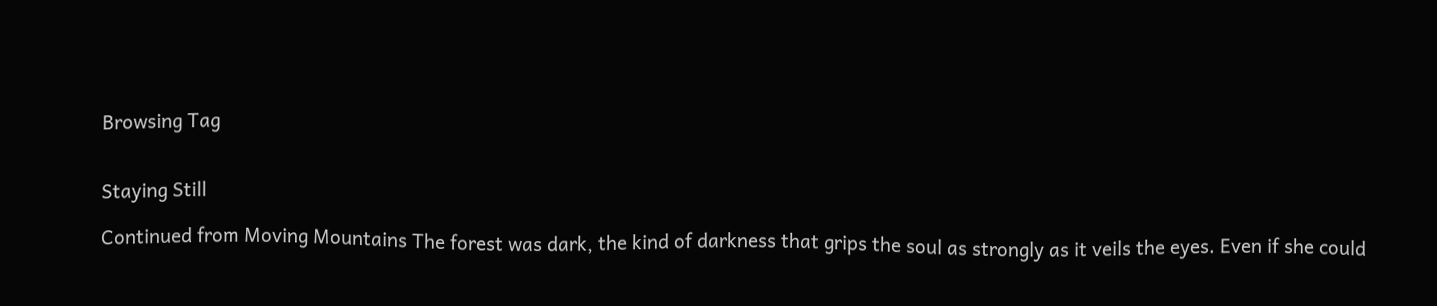Browsing Tag


Staying Still

Continued from Moving Mountains The forest was dark, the kind of darkness that grips the soul as strongly as it veils the eyes. Even if she could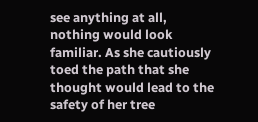see anything at all, nothing would look familiar. As she cautiously toed the path that she thought would lead to the safety of her tree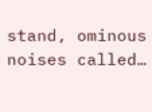stand, ominous noises called…